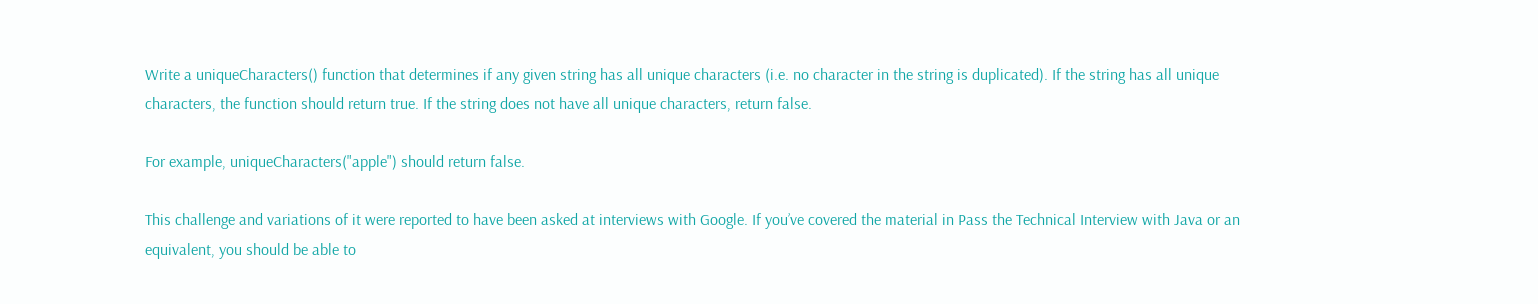Write a uniqueCharacters() function that determines if any given string has all unique characters (i.e. no character in the string is duplicated). If the string has all unique characters, the function should return true. If the string does not have all unique characters, return false.

For example, uniqueCharacters("apple") should return false.

This challenge and variations of it were reported to have been asked at interviews with Google. If you’ve covered the material in Pass the Technical Interview with Java or an equivalent, you should be able to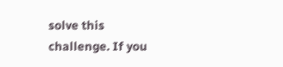solve this challenge. If you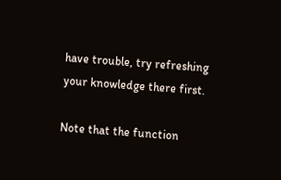have trouble, try refreshing your knowledge there first.

Note that the function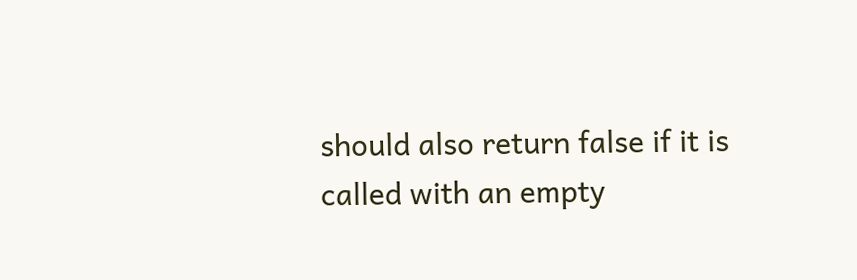should also return false if it is called with an empty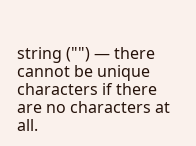string ("") — there cannot be unique characters if there are no characters at all.